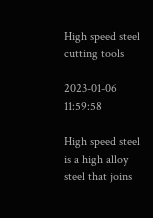High speed steel cutting tools

2023-01-06 11:59:58

High speed steel is a high alloy steel that joins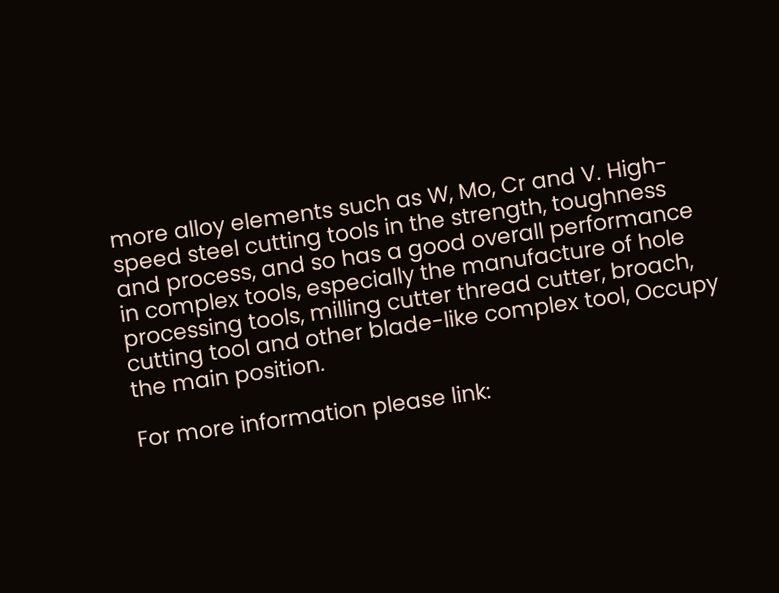more alloy elements such as W, Mo, Cr and V. High-speed steel cutting tools in the strength, toughness and process, and so has a good overall performance in complex tools, especially the manufacture of hole processing tools, milling cutter thread cutter, broach, cutting tool and other blade-like complex tool, Occupy the main position.

For more information please link: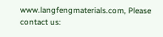www.langfengmaterials.com, Please contact us: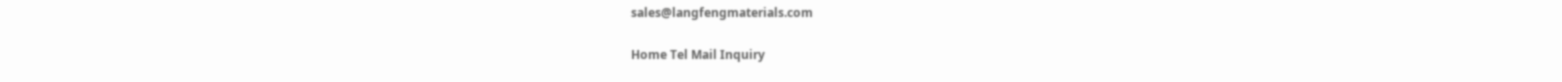sales@langfengmaterials.com

Home Tel Mail Inquiry